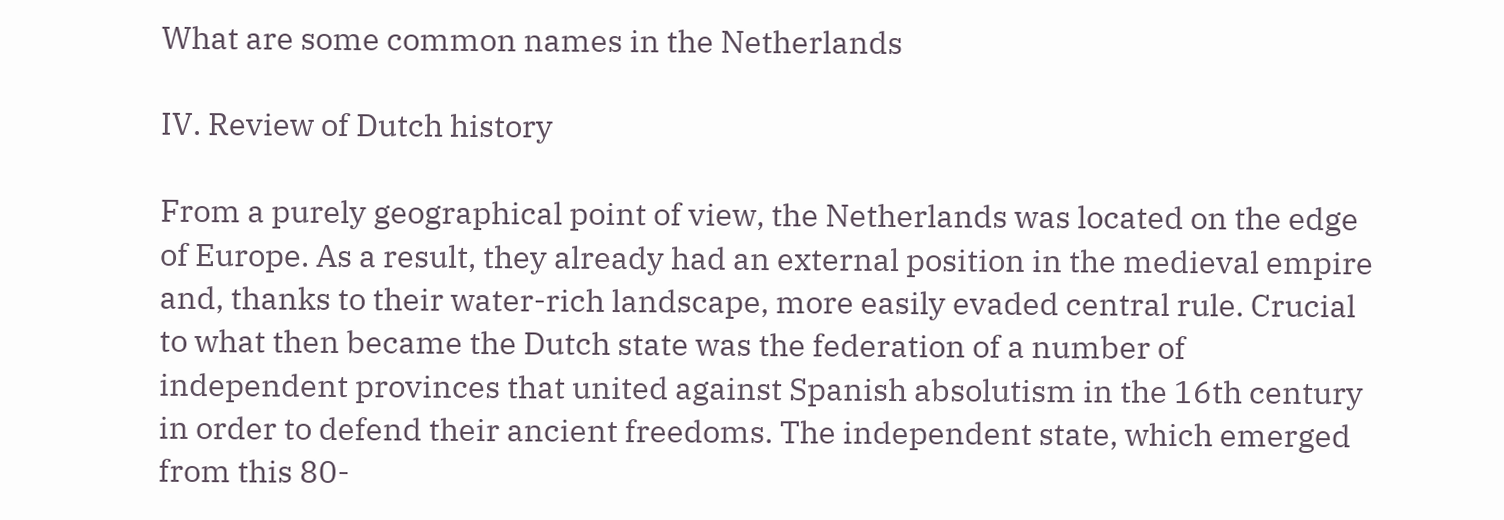What are some common names in the Netherlands

IV. Review of Dutch history

From a purely geographical point of view, the Netherlands was located on the edge of Europe. As a result, they already had an external position in the medieval empire and, thanks to their water-rich landscape, more easily evaded central rule. Crucial to what then became the Dutch state was the federation of a number of independent provinces that united against Spanish absolutism in the 16th century in order to defend their ancient freedoms. The independent state, which emerged from this 80-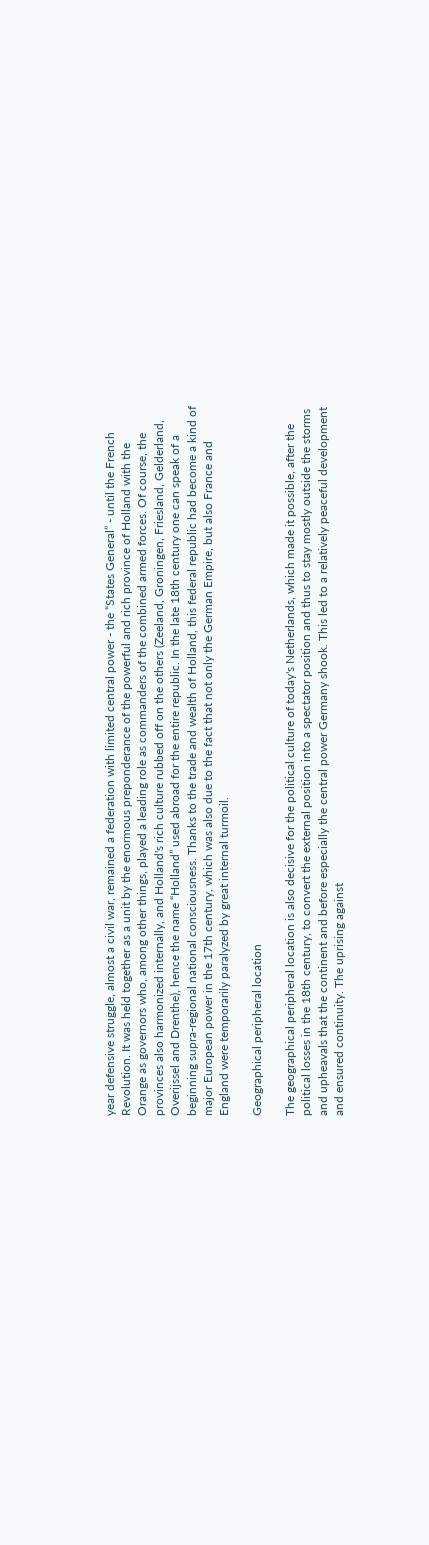year defensive struggle, almost a civil war, remained a federation with limited central power - the “States General” - until the French Revolution. It was held together as a unit by the enormous preponderance of the powerful and rich province of Holland with the Orange as governors who, among other things, played a leading role as commanders of the combined armed forces. Of course, the provinces also harmonized internally, and Holland's rich culture rubbed off on the others (Zeeland, Groningen, Friesland, Gelderland, Overijssel and Drenthe), hence the name “Holland” used abroad for the entire republic. In the late 18th century one can speak of a beginning supra-regional national consciousness. Thanks to the trade and wealth of Holland, this federal republic had become a kind of major European power in the 17th century, which was also due to the fact that not only the German Empire, but also France and England were temporarily paralyzed by great internal turmoil.

Geographical peripheral location

The geographical peripheral location is also decisive for the political culture of today's Netherlands, which made it possible, after the political losses in the 18th century, to convert the external position into a spectator position and thus to stay mostly outside the storms and upheavals that the continent and before especially the central power Germany shook. This led to a relatively peaceful development and ensured continuity. The uprising against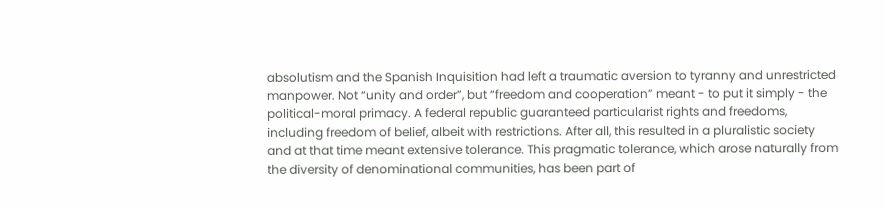absolutism and the Spanish Inquisition had left a traumatic aversion to tyranny and unrestricted manpower. Not “unity and order”, but “freedom and cooperation” meant - to put it simply - the political-moral primacy. A federal republic guaranteed particularist rights and freedoms, including freedom of belief, albeit with restrictions. After all, this resulted in a pluralistic society and at that time meant extensive tolerance. This pragmatic tolerance, which arose naturally from the diversity of denominational communities, has been part of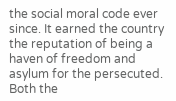the social moral code ever since. It earned the country the reputation of being a haven of freedom and asylum for the persecuted. Both the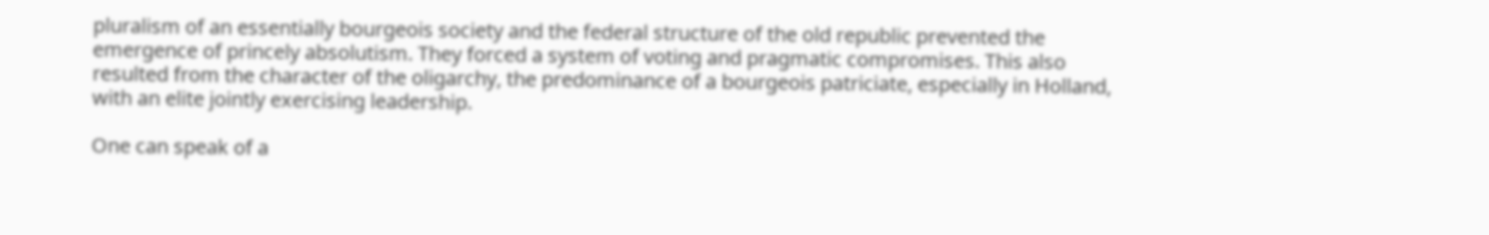pluralism of an essentially bourgeois society and the federal structure of the old republic prevented the emergence of princely absolutism. They forced a system of voting and pragmatic compromises. This also resulted from the character of the oligarchy, the predominance of a bourgeois patriciate, especially in Holland, with an elite jointly exercising leadership.

One can speak of a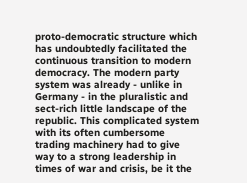proto-democratic structure which has undoubtedly facilitated the continuous transition to modern democracy. The modern party system was already - unlike in Germany - in the pluralistic and sect-rich little landscape of the republic. This complicated system with its often cumbersome trading machinery had to give way to a strong leadership in times of war and crisis, be it the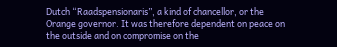Dutch “Raadspensionaris”, a kind of chancellor, or the Orange governor. It was therefore dependent on peace on the outside and on compromise on the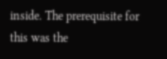inside. The prerequisite for this was the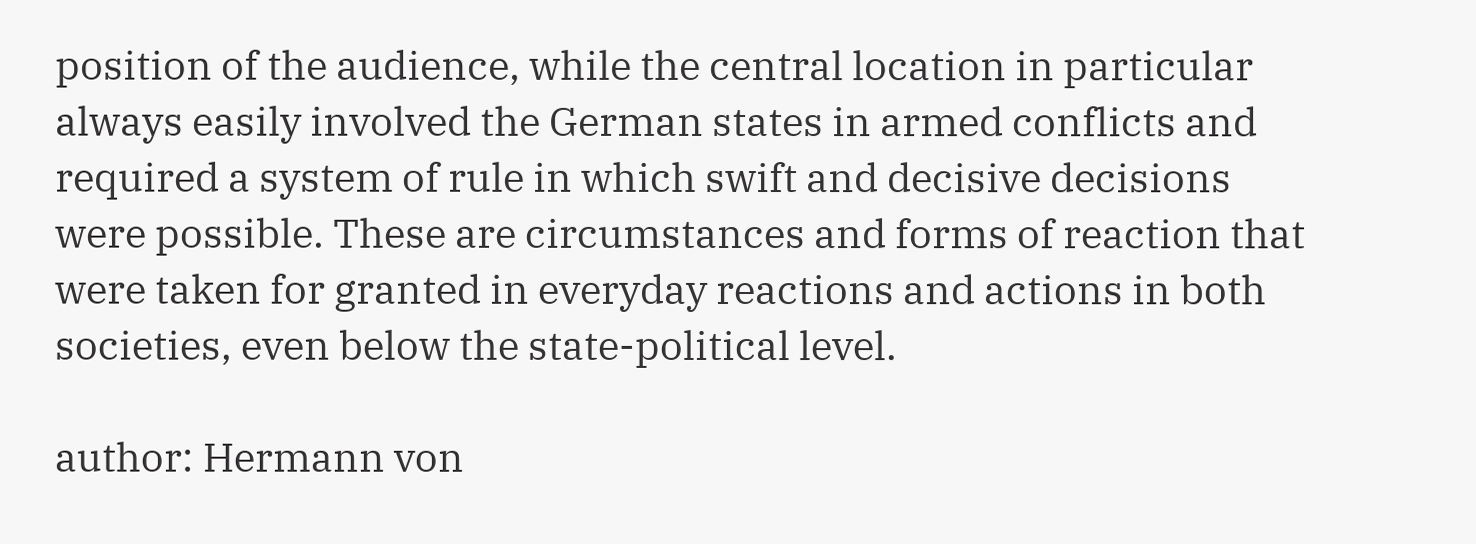position of the audience, while the central location in particular always easily involved the German states in armed conflicts and required a system of rule in which swift and decisive decisions were possible. These are circumstances and forms of reaction that were taken for granted in everyday reactions and actions in both societies, even below the state-political level.

author: Hermann von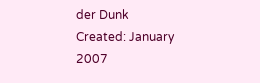der Dunk
Created: January 2007